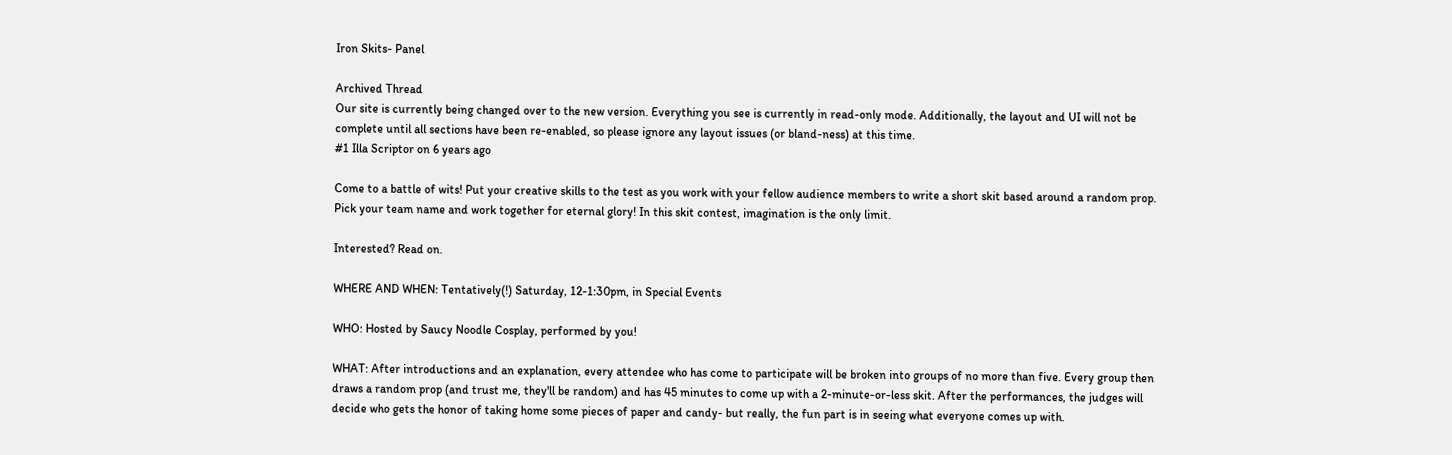Iron Skits- Panel

Archived Thread
Our site is currently being changed over to the new version. Everything you see is currently in read-only mode. Additionally, the layout and UI will not be complete until all sections have been re-enabled, so please ignore any layout issues (or bland-ness) at this time.
#1 Illa Scriptor on 6 years ago

Come to a battle of wits! Put your creative skills to the test as you work with your fellow audience members to write a short skit based around a random prop. Pick your team name and work together for eternal glory! In this skit contest, imagination is the only limit.

Interested? Read on.

WHERE AND WHEN: Tentatively(!) Saturday, 12-1:30pm, in Special Events

WHO: Hosted by Saucy Noodle Cosplay, performed by you!

WHAT: After introductions and an explanation, every attendee who has come to participate will be broken into groups of no more than five. Every group then draws a random prop (and trust me, they'll be random) and has 45 minutes to come up with a 2-minute-or-less skit. After the performances, the judges will decide who gets the honor of taking home some pieces of paper and candy- but really, the fun part is in seeing what everyone comes up with.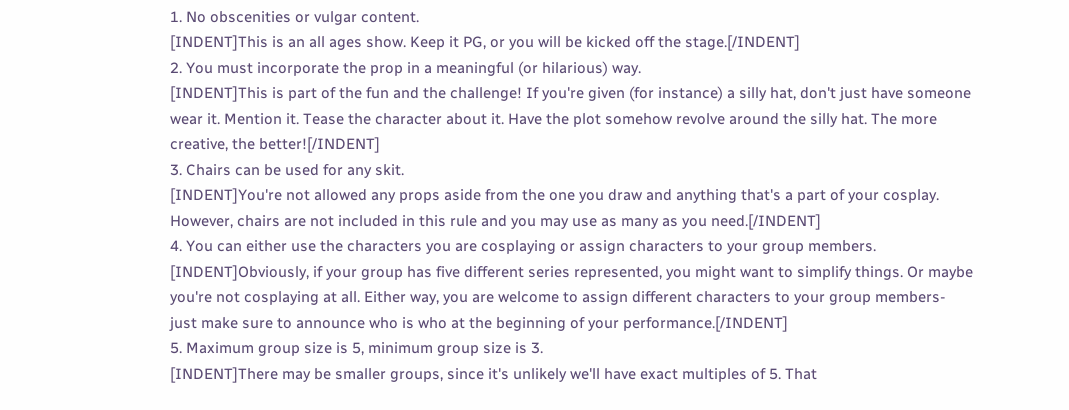1. No obscenities or vulgar content.
[INDENT]This is an all ages show. Keep it PG, or you will be kicked off the stage.[/INDENT]
2. You must incorporate the prop in a meaningful (or hilarious) way.
[INDENT]This is part of the fun and the challenge! If you're given (for instance) a silly hat, don't just have someone wear it. Mention it. Tease the character about it. Have the plot somehow revolve around the silly hat. The more creative, the better![/INDENT]
3. Chairs can be used for any skit.
[INDENT]You're not allowed any props aside from the one you draw and anything that's a part of your cosplay. However, chairs are not included in this rule and you may use as many as you need.[/INDENT]
4. You can either use the characters you are cosplaying or assign characters to your group members.
[INDENT]Obviously, if your group has five different series represented, you might want to simplify things. Or maybe you're not cosplaying at all. Either way, you are welcome to assign different characters to your group members- just make sure to announce who is who at the beginning of your performance.[/INDENT]
5. Maximum group size is 5, minimum group size is 3.
[INDENT]There may be smaller groups, since it's unlikely we'll have exact multiples of 5. That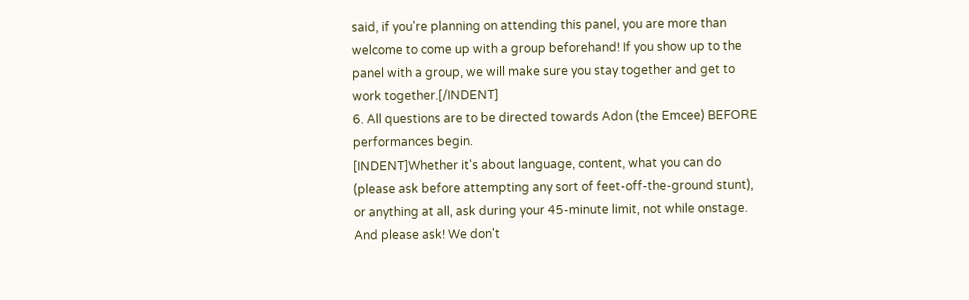said, if you're planning on attending this panel, you are more than welcome to come up with a group beforehand! If you show up to the panel with a group, we will make sure you stay together and get to work together.[/INDENT]
6. All questions are to be directed towards Adon (the Emcee) BEFORE performances begin.
[INDENT]Whether it's about language, content, what you can do (please ask before attempting any sort of feet-off-the-ground stunt), or anything at all, ask during your 45-minute limit, not while onstage. And please ask! We don't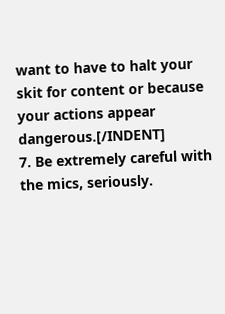want to have to halt your skit for content or because your actions appear dangerous.[/INDENT]
7. Be extremely careful with the mics, seriously.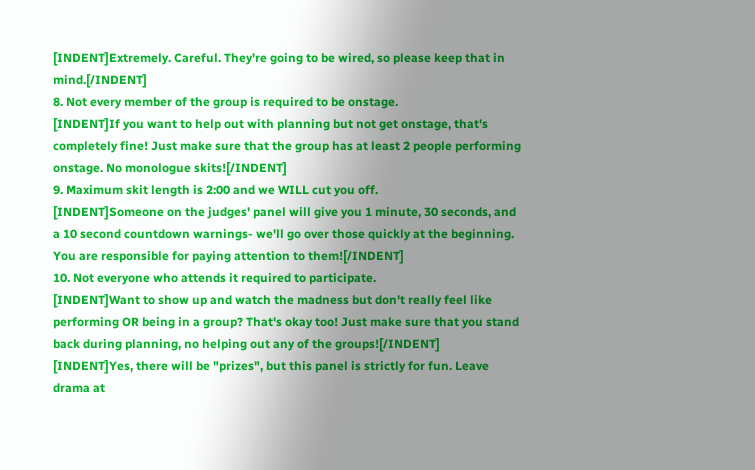[INDENT]Extremely. Careful. They're going to be wired, so please keep that in mind.[/INDENT]
8. Not every member of the group is required to be onstage.
[INDENT]If you want to help out with planning but not get onstage, that's completely fine! Just make sure that the group has at least 2 people performing onstage. No monologue skits![/INDENT]
9. Maximum skit length is 2:00 and we WILL cut you off.
[INDENT]Someone on the judges' panel will give you 1 minute, 30 seconds, and a 10 second countdown warnings- we'll go over those quickly at the beginning. You are responsible for paying attention to them![/INDENT]
10. Not everyone who attends it required to participate.
[INDENT]Want to show up and watch the madness but don't really feel like performing OR being in a group? That's okay too! Just make sure that you stand back during planning, no helping out any of the groups![/INDENT]
[INDENT]Yes, there will be "prizes", but this panel is strictly for fun. Leave drama at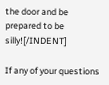the door and be prepared to be silly![/INDENT]

If any of your questions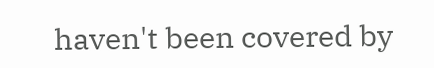haven't been covered by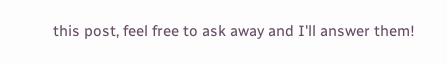this post, feel free to ask away and I'll answer them!